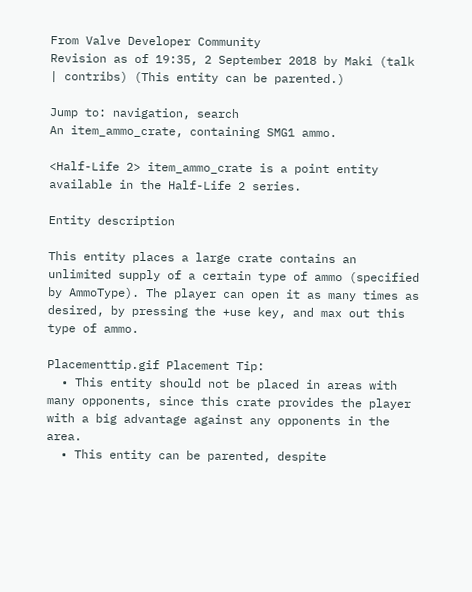From Valve Developer Community
Revision as of 19:35, 2 September 2018 by Maki (talk | contribs) (This entity can be parented.)

Jump to: navigation, search
An item_ammo_crate, containing SMG1 ammo.

<Half-Life 2> item_ammo_crate is a point entity available in the Half-Life 2 series.

Entity description

This entity places a large crate contains an unlimited supply of a certain type of ammo (specified by AmmoType). The player can open it as many times as desired, by pressing the +use key, and max out this type of ammo.

Placementtip.gif Placement Tip:
  • This entity should not be placed in areas with many opponents, since this crate provides the player with a big advantage against any opponents in the area.
  • This entity can be parented, despite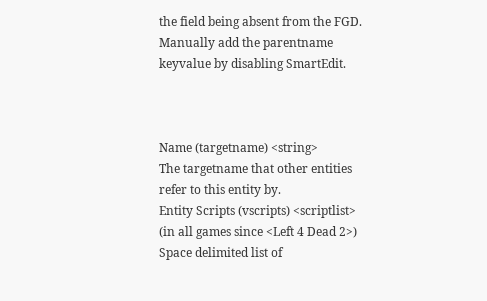the field being absent from the FGD. Manually add the parentname keyvalue by disabling SmartEdit.



Name (targetname) <string>
The targetname that other entities refer to this entity by.
Entity Scripts (vscripts) <scriptlist> (in all games since <Left 4 Dead 2>)
Space delimited list of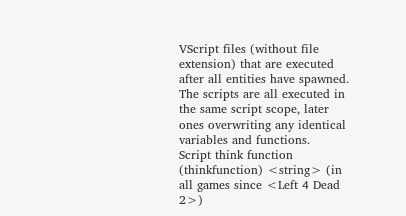VScript files (without file extension) that are executed after all entities have spawned. The scripts are all executed in the same script scope, later ones overwriting any identical variables and functions.
Script think function (thinkfunction) <string> (in all games since <Left 4 Dead 2>)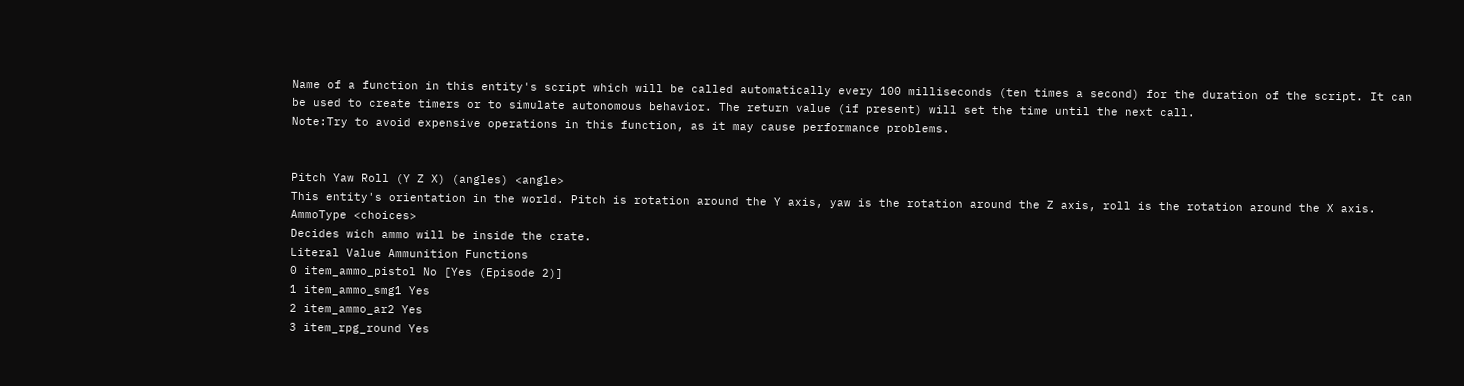Name of a function in this entity's script which will be called automatically every 100 milliseconds (ten times a second) for the duration of the script. It can be used to create timers or to simulate autonomous behavior. The return value (if present) will set the time until the next call.
Note:Try to avoid expensive operations in this function, as it may cause performance problems.


Pitch Yaw Roll (Y Z X) (angles) <angle>
This entity's orientation in the world. Pitch is rotation around the Y axis, yaw is the rotation around the Z axis, roll is the rotation around the X axis.
AmmoType <choices>
Decides wich ammo will be inside the crate.
Literal Value Ammunition Functions
0 item_ammo_pistol No [Yes (Episode 2)]
1 item_ammo_smg1 Yes
2 item_ammo_ar2 Yes
3 item_rpg_round Yes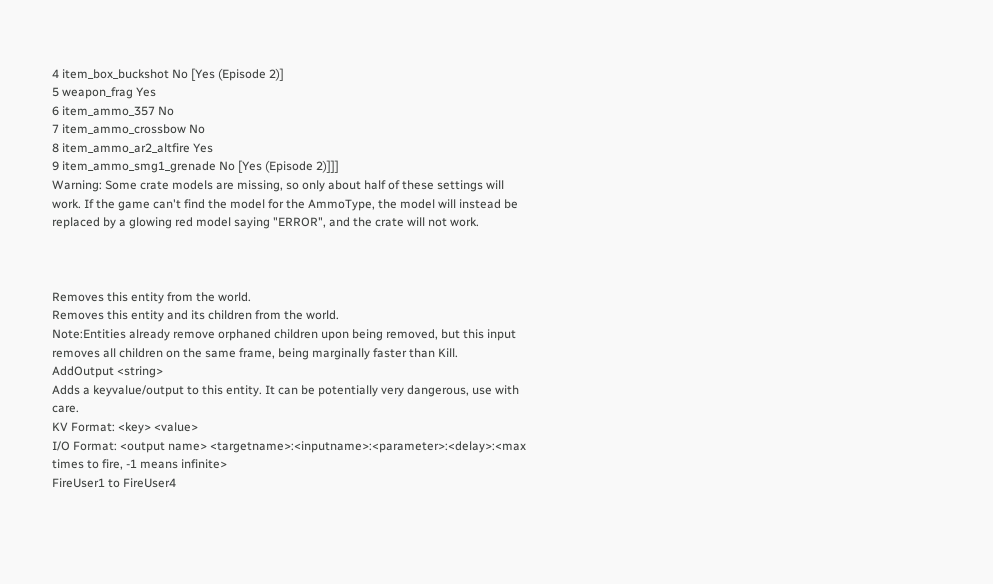4 item_box_buckshot No [Yes (Episode 2)]
5 weapon_frag Yes
6 item_ammo_357 No
7 item_ammo_crossbow No
8 item_ammo_ar2_altfire Yes
9 item_ammo_smg1_grenade No [Yes (Episode 2)]]]
Warning: Some crate models are missing, so only about half of these settings will work. If the game can't find the model for the AmmoType, the model will instead be replaced by a glowing red model saying "ERROR", and the crate will not work.



Removes this entity from the world.
Removes this entity and its children from the world.
Note:Entities already remove orphaned children upon being removed, but this input removes all children on the same frame, being marginally faster than Kill.
AddOutput <string>
Adds a keyvalue/output to this entity. It can be potentially very dangerous, use with care.
KV Format: <key> <value>
I/O Format: <output name> <targetname>:<inputname>:<parameter>:<delay>:<max times to fire, -1 means infinite>
FireUser1 to FireUser4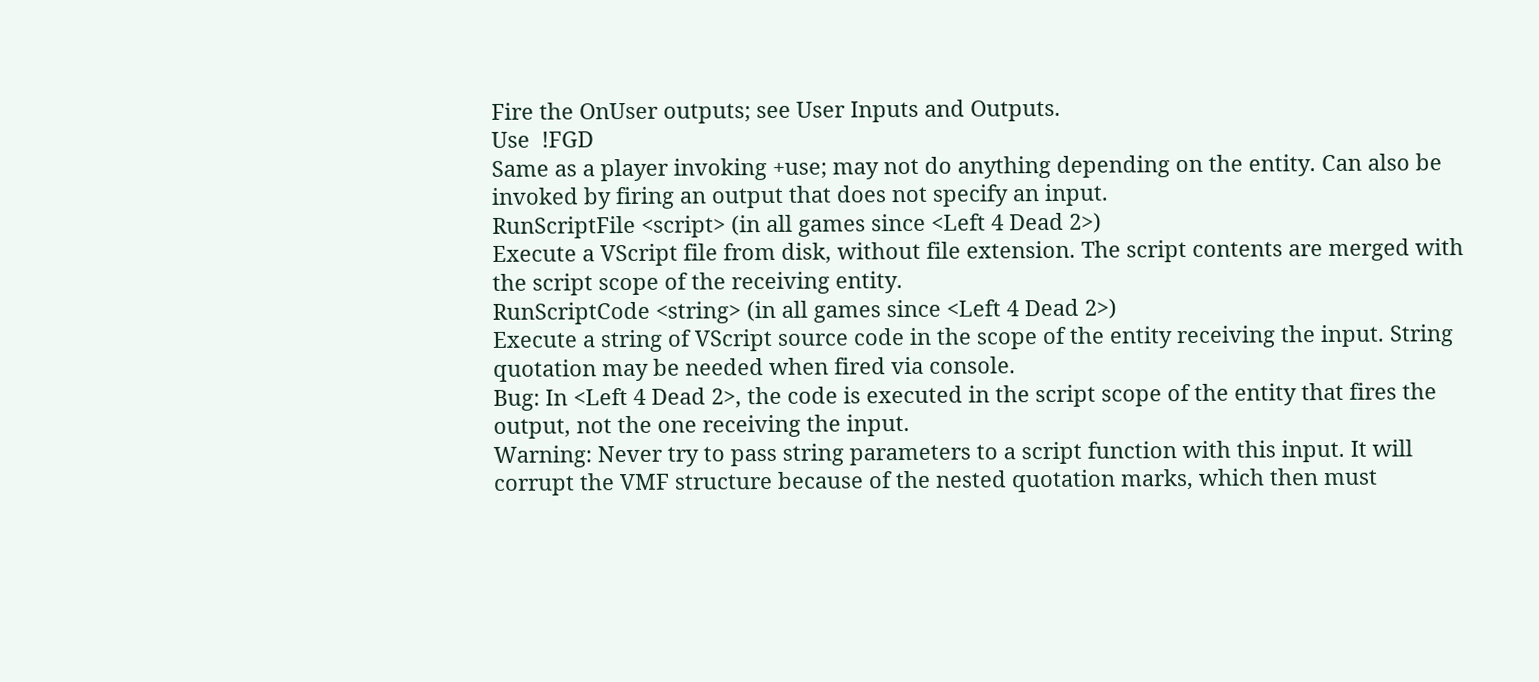Fire the OnUser outputs; see User Inputs and Outputs.
Use  !FGD
Same as a player invoking +use; may not do anything depending on the entity. Can also be invoked by firing an output that does not specify an input.
RunScriptFile <script> (in all games since <Left 4 Dead 2>)
Execute a VScript file from disk, without file extension. The script contents are merged with the script scope of the receiving entity.
RunScriptCode <string> (in all games since <Left 4 Dead 2>)
Execute a string of VScript source code in the scope of the entity receiving the input. String quotation may be needed when fired via console.
Bug: In <Left 4 Dead 2>, the code is executed in the script scope of the entity that fires the output, not the one receiving the input.
Warning: Never try to pass string parameters to a script function with this input. It will corrupt the VMF structure because of the nested quotation marks, which then must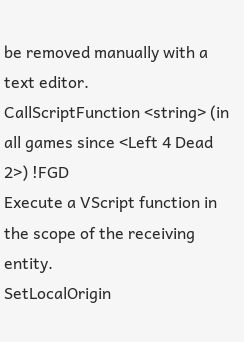be removed manually with a text editor.
CallScriptFunction <string> (in all games since <Left 4 Dead 2>) !FGD
Execute a VScript function in the scope of the receiving entity.
SetLocalOrigin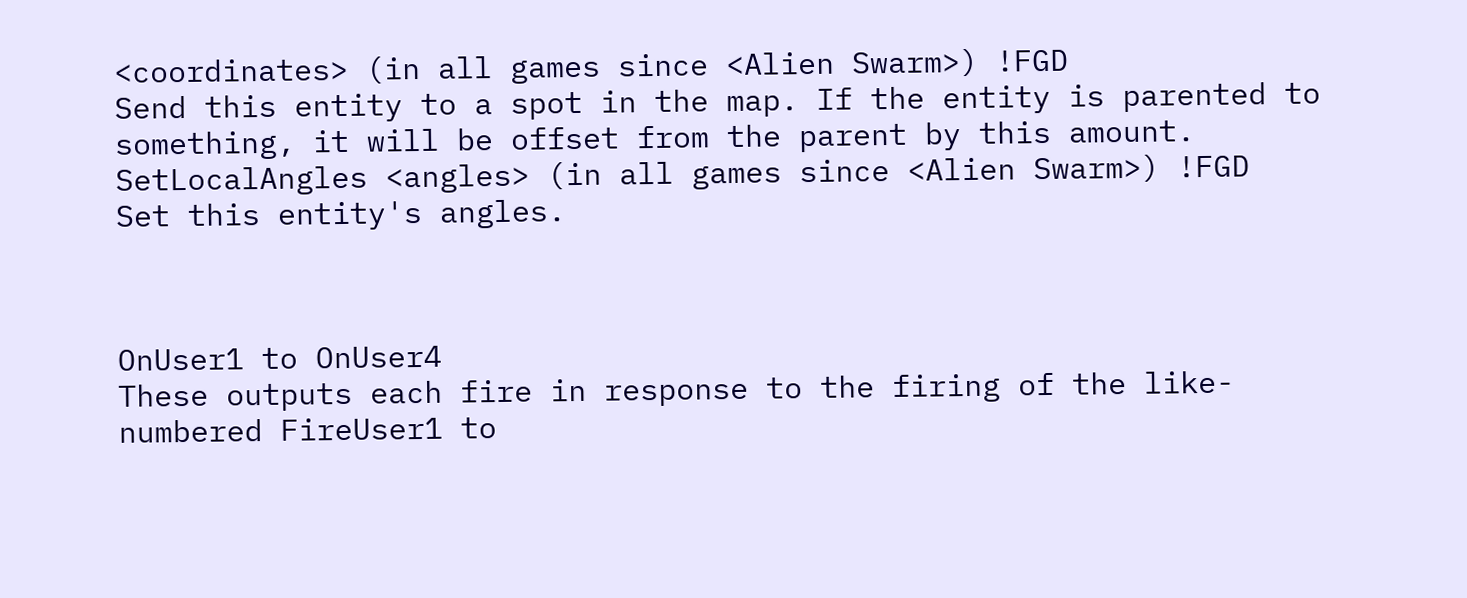<coordinates> (in all games since <Alien Swarm>) !FGD
Send this entity to a spot in the map. If the entity is parented to something, it will be offset from the parent by this amount.
SetLocalAngles <angles> (in all games since <Alien Swarm>) !FGD
Set this entity's angles.



OnUser1 to OnUser4
These outputs each fire in response to the firing of the like-numbered FireUser1 to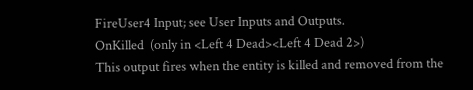FireUser4 Input; see User Inputs and Outputs.
OnKilled  (only in <Left 4 Dead><Left 4 Dead 2>)
This output fires when the entity is killed and removed from the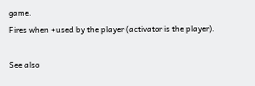game.
Fires when +used by the player (activator is the player).

See also